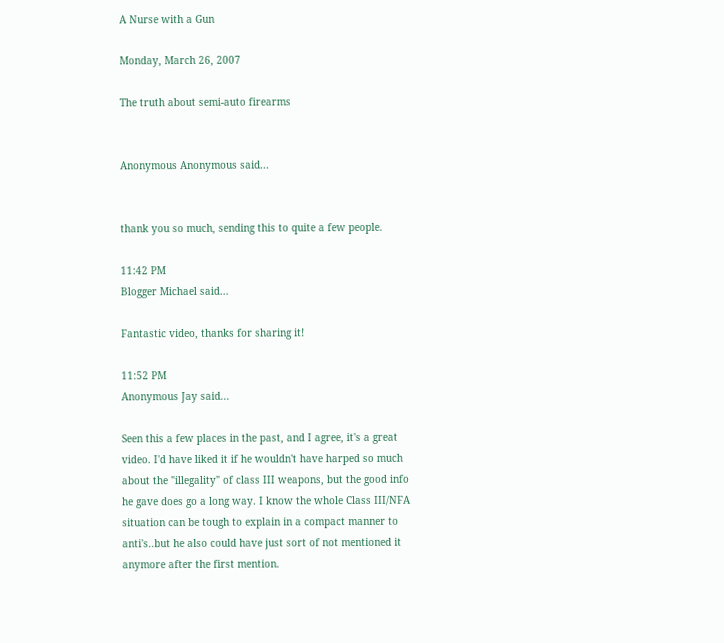A Nurse with a Gun

Monday, March 26, 2007

The truth about semi-auto firearms


Anonymous Anonymous said...


thank you so much, sending this to quite a few people.

11:42 PM
Blogger Michael said...

Fantastic video, thanks for sharing it!

11:52 PM
Anonymous Jay said...

Seen this a few places in the past, and I agree, it's a great video. I'd have liked it if he wouldn't have harped so much about the "illegality" of class III weapons, but the good info he gave does go a long way. I know the whole Class III/NFA situation can be tough to explain in a compact manner to anti's..but he also could have just sort of not mentioned it anymore after the first mention.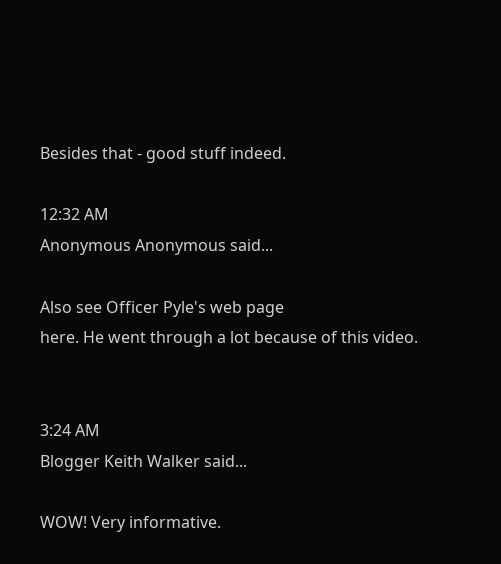Besides that - good stuff indeed.

12:32 AM
Anonymous Anonymous said...

Also see Officer Pyle's web page
here. He went through a lot because of this video.


3:24 AM
Blogger Keith Walker said...

WOW! Very informative.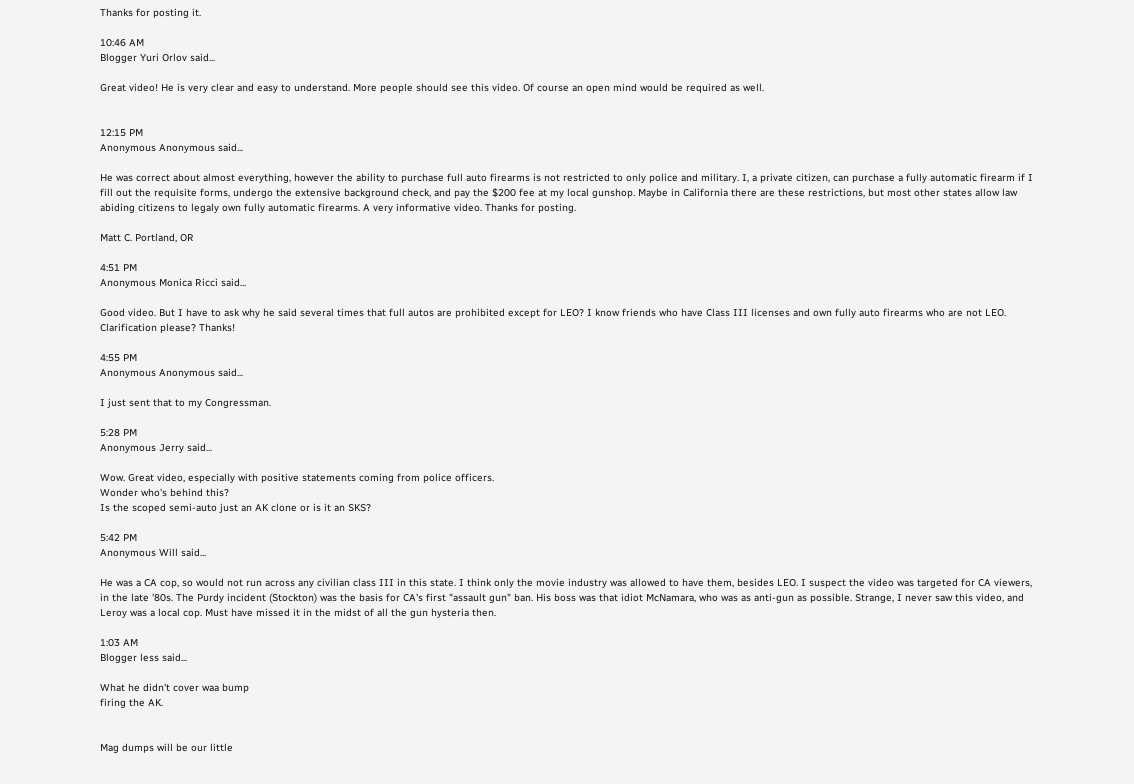Thanks for posting it.

10:46 AM
Blogger Yuri Orlov said...

Great video! He is very clear and easy to understand. More people should see this video. Of course an open mind would be required as well.


12:15 PM
Anonymous Anonymous said...

He was correct about almost everything, however the ability to purchase full auto firearms is not restricted to only police and military. I, a private citizen, can purchase a fully automatic firearm if I fill out the requisite forms, undergo the extensive background check, and pay the $200 fee at my local gunshop. Maybe in California there are these restrictions, but most other states allow law abiding citizens to legaly own fully automatic firearms. A very informative video. Thanks for posting.

Matt C. Portland, OR

4:51 PM
Anonymous Monica Ricci said...

Good video. But I have to ask why he said several times that full autos are prohibited except for LEO? I know friends who have Class III licenses and own fully auto firearms who are not LEO. Clarification please? Thanks!

4:55 PM
Anonymous Anonymous said...

I just sent that to my Congressman.

5:28 PM
Anonymous Jerry said...

Wow. Great video, especially with positive statements coming from police officers.
Wonder who's behind this?
Is the scoped semi-auto just an AK clone or is it an SKS?

5:42 PM
Anonymous Will said...

He was a CA cop, so would not run across any civilian class III in this state. I think only the movie industry was allowed to have them, besides LEO. I suspect the video was targeted for CA viewers, in the late '80s. The Purdy incident (Stockton) was the basis for CA's first "assault gun" ban. His boss was that idiot McNamara, who was as anti-gun as possible. Strange, I never saw this video, and Leroy was a local cop. Must have missed it in the midst of all the gun hysteria then.

1:03 AM
Blogger less said...

What he didn't cover waa bump
firing the AK.


Mag dumps will be our little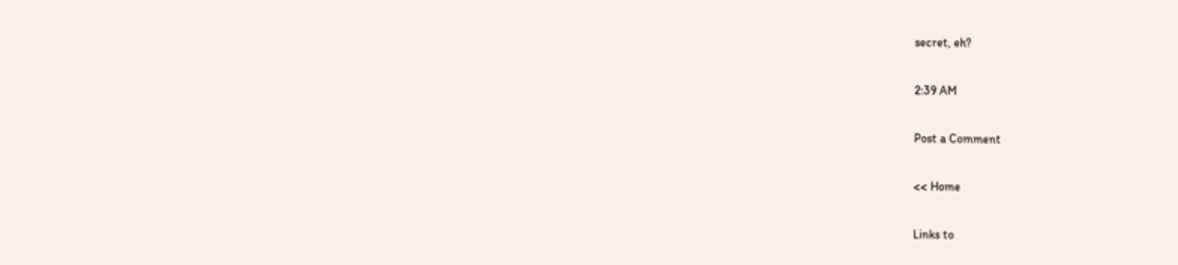secret, eh?

2:39 AM

Post a Comment

<< Home

Links to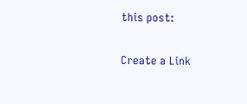this post:

Create a Link